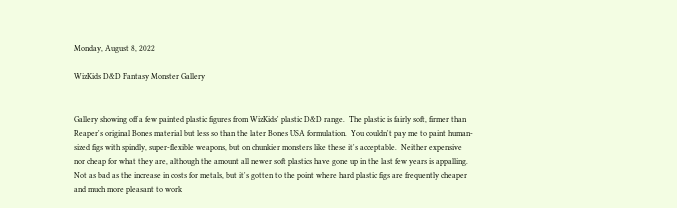Monday, August 8, 2022

WizKids D&D Fantasy Monster Gallery


Gallery showing off a few painted plastic figures from WizKids' plastic D&D range.  The plastic is fairly soft, firmer than Reaper's original Bones material but less so than the later Bones USA formulation.  You couldn't pay me to paint human-sized figs with spindly, super-flexible weapons, but on chunkier monsters like these it's acceptable.  Neither expensive nor cheap for what they are, although the amount all newer soft plastics have gone up in the last few years is appalling.  Not as bad as the increase in costs for metals, but it's gotten to the point where hard plastic figs are frequently cheaper and much more pleasant to work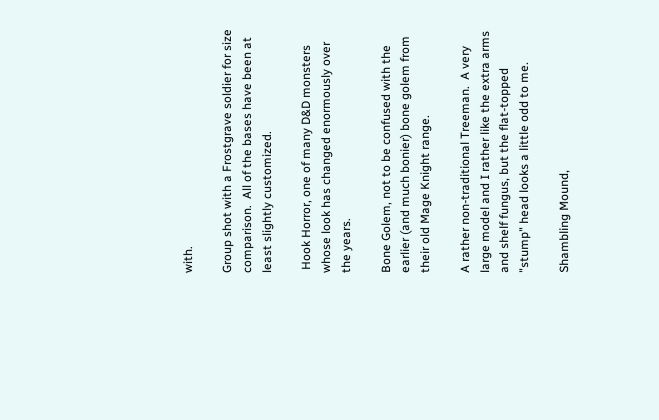with.

Group shot with a Frostgrave soldier for size comparison.  All of the bases have been at least slightly customized.

 Hook Horror, one of many D&D monsters whose look has changed enormously over the years.

Bone Golem, not to be confused with the earlier (and much bonier) bone golem from their old Mage Knight range.

A rather non-traditional Treeman.  A very large model and I rather like the extra arms and shelf fungus, but the flat-topped "stump" head looks a little odd to me.

Shambling Mound,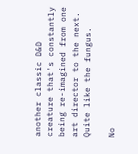another classic D&D creature that's constantly being re-imagined from one art director to the next.  Quite like the fungus.

No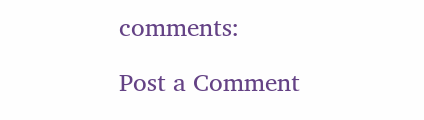comments:

Post a Comment